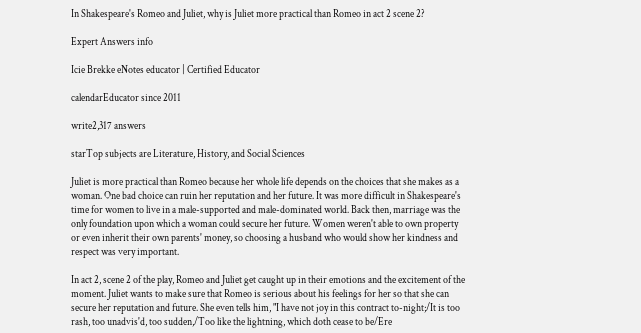In Shakespeare's Romeo and Juliet, why is Juliet more practical than Romeo in act 2 scene 2?

Expert Answers info

Icie Brekke eNotes educator | Certified Educator

calendarEducator since 2011

write2,317 answers

starTop subjects are Literature, History, and Social Sciences

Juliet is more practical than Romeo because her whole life depends on the choices that she makes as a woman. One bad choice can ruin her reputation and her future. It was more difficult in Shakespeare's time for women to live in a male-supported and male-dominated world. Back then, marriage was the only foundation upon which a woman could secure her future. Women weren't able to own property or even inherit their own parents' money, so choosing a husband who would show her kindness and respect was very important.

In act 2, scene 2 of the play, Romeo and Juliet get caught up in their emotions and the excitement of the moment. Juliet wants to make sure that Romeo is serious about his feelings for her so that she can secure her reputation and future. She even tells him, "I have not joy in this contract to-night;/It is too rash, too unadvis'd, too sudden,/Too like the lightning, which doth cease to be/Ere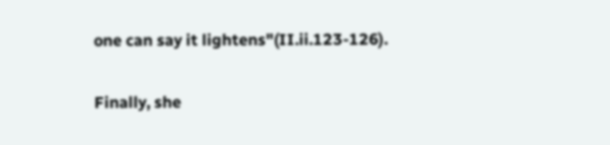one can say it lightens"(II.ii.123-126).

Finally, she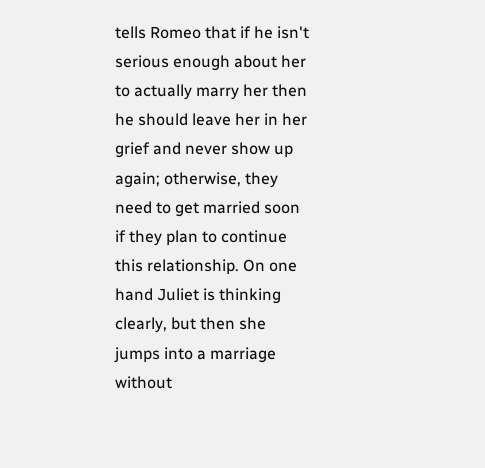tells Romeo that if he isn't serious enough about her to actually marry her then he should leave her in her grief and never show up again; otherwise, they need to get married soon if they plan to continue this relationship. On one hand Juliet is thinking clearly, but then she jumps into a marriage without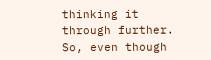thinking it through further. So, even though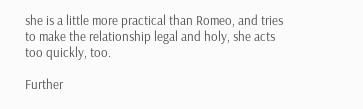she is a little more practical than Romeo, and tries to make the relationship legal and holy, she acts too quickly, too.

Further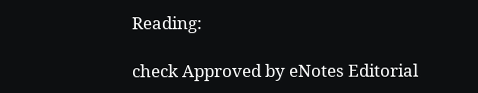Reading:

check Approved by eNotes Editorial